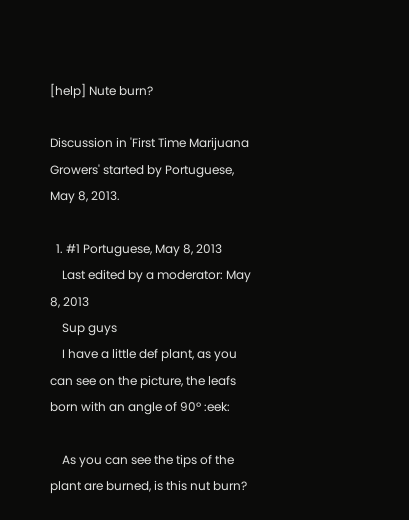[help] Nute burn?

Discussion in 'First Time Marijuana Growers' started by Portuguese, May 8, 2013.

  1. #1 Portuguese, May 8, 2013
    Last edited by a moderator: May 8, 2013
    Sup guys
    I have a little def plant, as you can see on the picture, the leafs born with an angle of 90º :eek:

    As you can see the tips of the plant are burned, is this nut burn?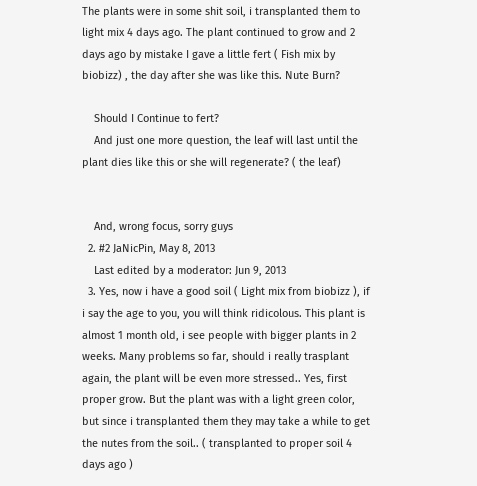The plants were in some shit soil, i transplanted them to light mix 4 days ago. The plant continued to grow and 2 days ago by mistake I gave a little fert ( Fish mix by biobizz) , the day after she was like this. Nute Burn?

    Should I Continue to fert?
    And just one more question, the leaf will last until the plant dies like this or she will regenerate? ( the leaf)


    And, wrong focus, sorry guys
  2. #2 JaNicPin, May 8, 2013
    Last edited by a moderator: Jun 9, 2013
  3. Yes, now i have a good soil ( Light mix from biobizz ), if i say the age to you, you will think ridicolous. This plant is almost 1 month old, i see people with bigger plants in 2 weeks. Many problems so far, should i really trasplant again, the plant will be even more stressed.. Yes, first proper grow. But the plant was with a light green color, but since i transplanted them they may take a while to get the nutes from the soil.. ( transplanted to proper soil 4 days ago )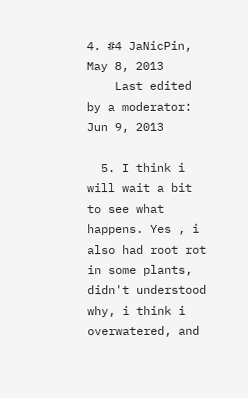4. #4 JaNicPin, May 8, 2013
    Last edited by a moderator: Jun 9, 2013

  5. I think i will wait a bit to see what happens. Yes , i also had root rot in some plants, didn't understood why, i think i overwatered, and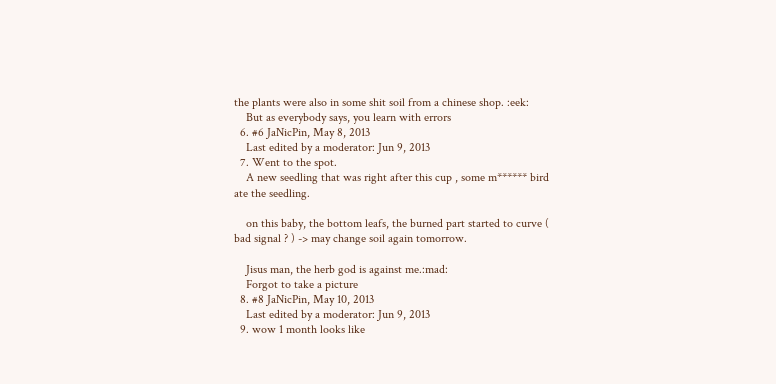the plants were also in some shit soil from a chinese shop. :eek:
    But as everybody says, you learn with errors
  6. #6 JaNicPin, May 8, 2013
    Last edited by a moderator: Jun 9, 2013
  7. Went to the spot.
    A new seedling that was right after this cup , some m****** bird ate the seedling.

    on this baby, the bottom leafs, the burned part started to curve ( bad signal ? ) -> may change soil again tomorrow.

    Jisus man, the herb god is against me.:mad:
    Forgot to take a picture
  8. #8 JaNicPin, May 10, 2013
    Last edited by a moderator: Jun 9, 2013
  9. wow 1 month looks like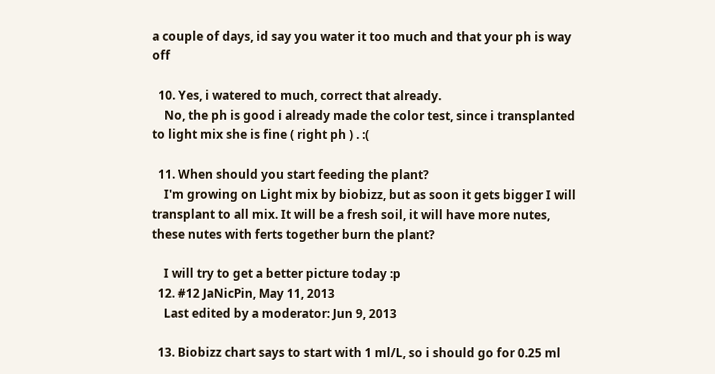a couple of days, id say you water it too much and that your ph is way off

  10. Yes, i watered to much, correct that already.
    No, the ph is good i already made the color test, since i transplanted to light mix she is fine ( right ph ) . :(

  11. When should you start feeding the plant?
    I'm growing on Light mix by biobizz, but as soon it gets bigger I will transplant to all mix. It will be a fresh soil, it will have more nutes, these nutes with ferts together burn the plant?

    I will try to get a better picture today :p
  12. #12 JaNicPin, May 11, 2013
    Last edited by a moderator: Jun 9, 2013

  13. Biobizz chart says to start with 1 ml/L, so i should go for 0.25 ml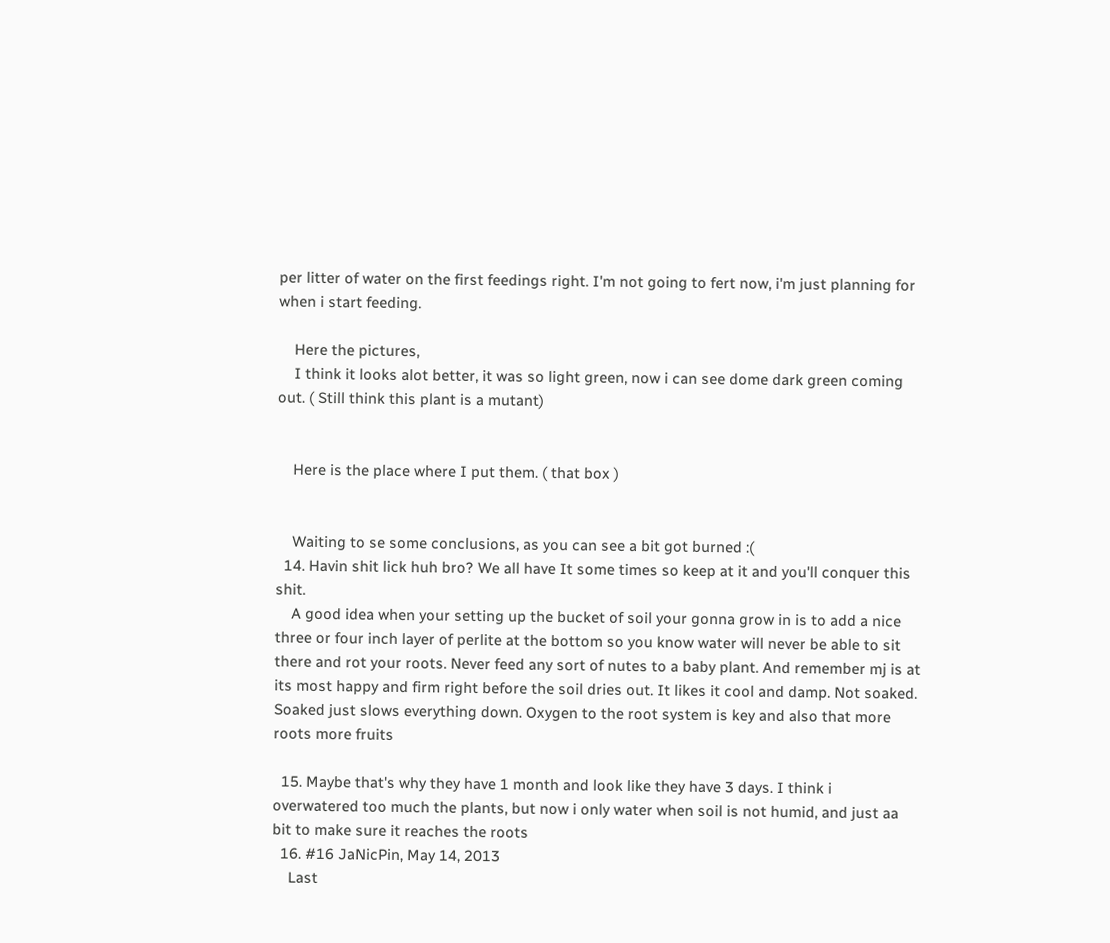per litter of water on the first feedings right. I'm not going to fert now, i'm just planning for when i start feeding.

    Here the pictures,
    I think it looks alot better, it was so light green, now i can see dome dark green coming out. ( Still think this plant is a mutant)


    Here is the place where I put them. ( that box )


    Waiting to se some conclusions, as you can see a bit got burned :(
  14. Havin shit lick huh bro? We all have It some times so keep at it and you'll conquer this shit.
    A good idea when your setting up the bucket of soil your gonna grow in is to add a nice three or four inch layer of perlite at the bottom so you know water will never be able to sit there and rot your roots. Never feed any sort of nutes to a baby plant. And remember mj is at its most happy and firm right before the soil dries out. It likes it cool and damp. Not soaked. Soaked just slows everything down. Oxygen to the root system is key and also that more roots more fruits

  15. Maybe that's why they have 1 month and look like they have 3 days. I think i overwatered too much the plants, but now i only water when soil is not humid, and just aa bit to make sure it reaches the roots
  16. #16 JaNicPin, May 14, 2013
    Last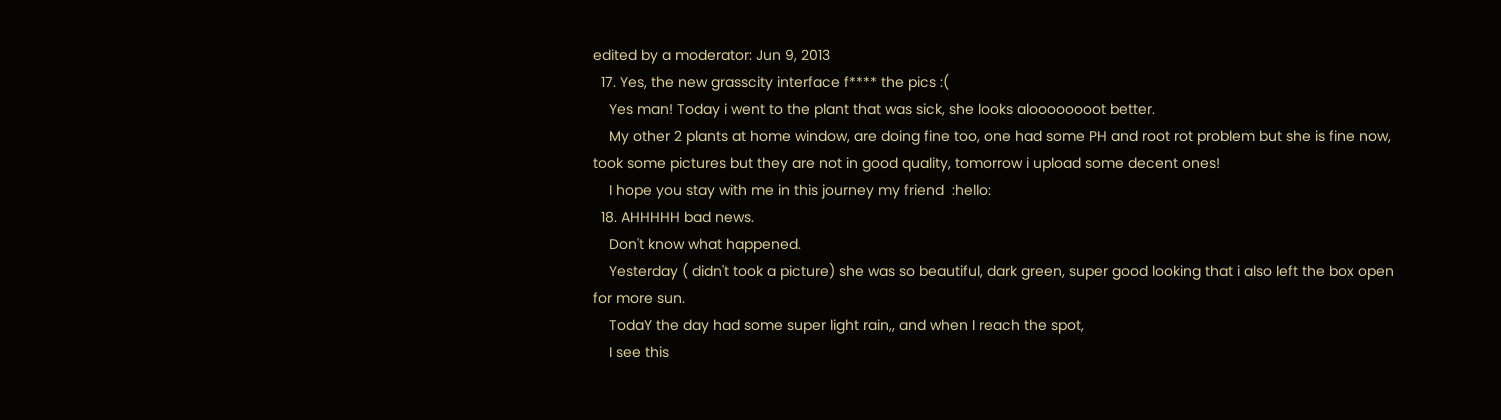edited by a moderator: Jun 9, 2013
  17. Yes, the new grasscity interface f**** the pics :(
    Yes man! Today i went to the plant that was sick, she looks aloooooooot better.
    My other 2 plants at home window, are doing fine too, one had some PH and root rot problem but she is fine now, took some pictures but they are not in good quality, tomorrow i upload some decent ones!
    I hope you stay with me in this journey my friend  :hello:
  18. AHHHHH bad news.
    Don't know what happened.
    Yesterday ( didn't took a picture) she was so beautiful, dark green, super good looking that i also left the box open for more sun.
    TodaY the day had some super light rain,, and when I reach the spot,
    I see this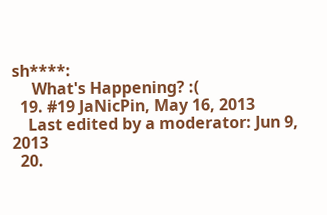sh****:
     What's Happening? :(
  19. #19 JaNicPin, May 16, 2013
    Last edited by a moderator: Jun 9, 2013
  20.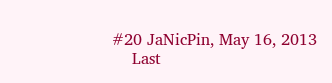#20 JaNicPin, May 16, 2013
    Last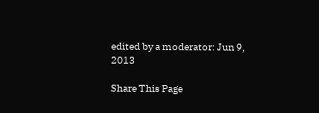edited by a moderator: Jun 9, 2013

Share This Page